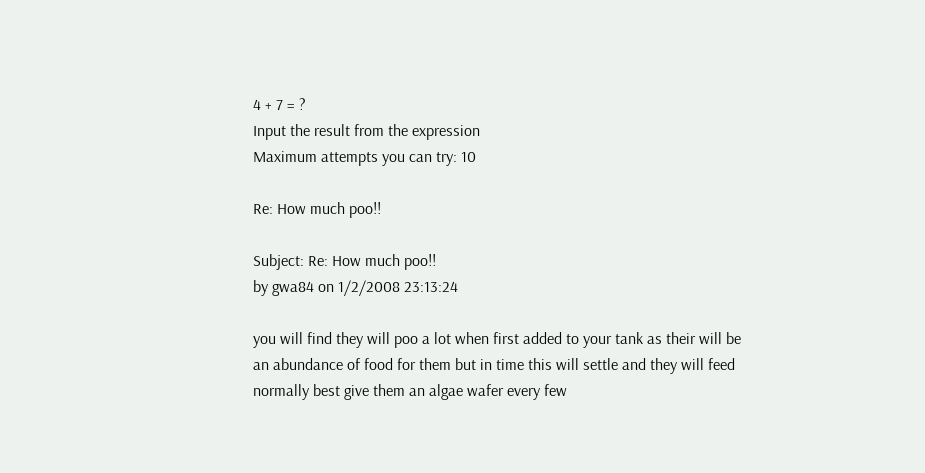4 + 7 = ?
Input the result from the expression
Maximum attempts you can try: 10

Re: How much poo!!

Subject: Re: How much poo!!
by gwa84 on 1/2/2008 23:13:24

you will find they will poo a lot when first added to your tank as their will be an abundance of food for them but in time this will settle and they will feed normally best give them an algae wafer every few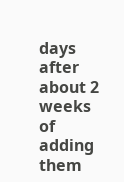days after about 2 weeks of adding them